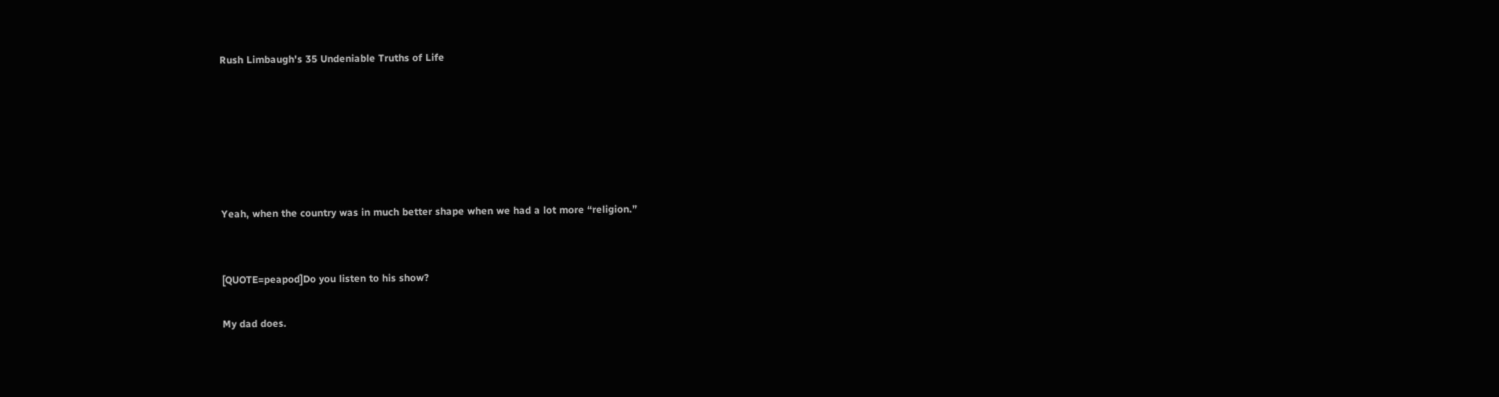Rush Limbaugh's 35 Undeniable Truths of Life






Yeah, when the country was in much better shape when we had a lot more “religion.”


[QUOTE=peapod]Do you listen to his show?

My dad does.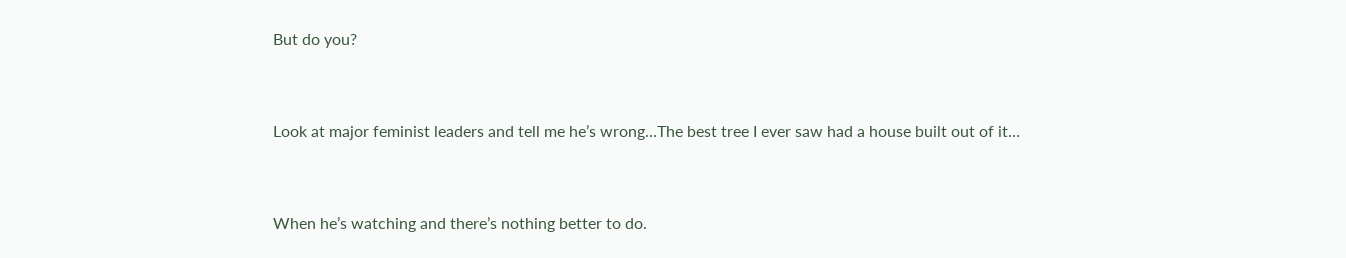But do you?


Look at major feminist leaders and tell me he’s wrong…The best tree I ever saw had a house built out of it…


When he’s watching and there’s nothing better to do.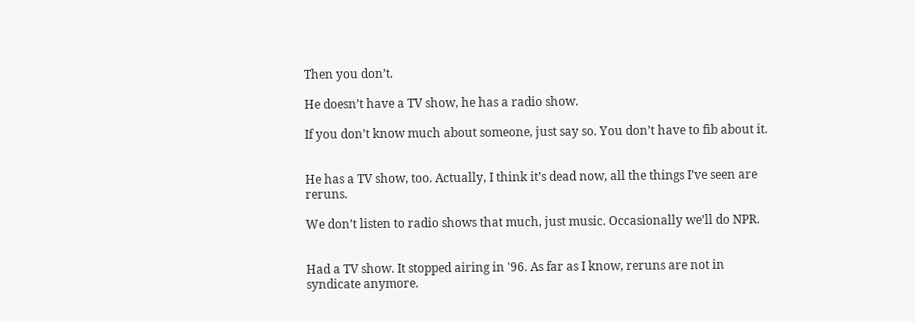Then you don’t.

He doesn’t have a TV show, he has a radio show.

If you don’t know much about someone, just say so. You don’t have to fib about it.


He has a TV show, too. Actually, I think it’s dead now, all the things I’ve seen are reruns.

We don’t listen to radio shows that much, just music. Occasionally we’ll do NPR.


Had a TV show. It stopped airing in '96. As far as I know, reruns are not in syndicate anymore.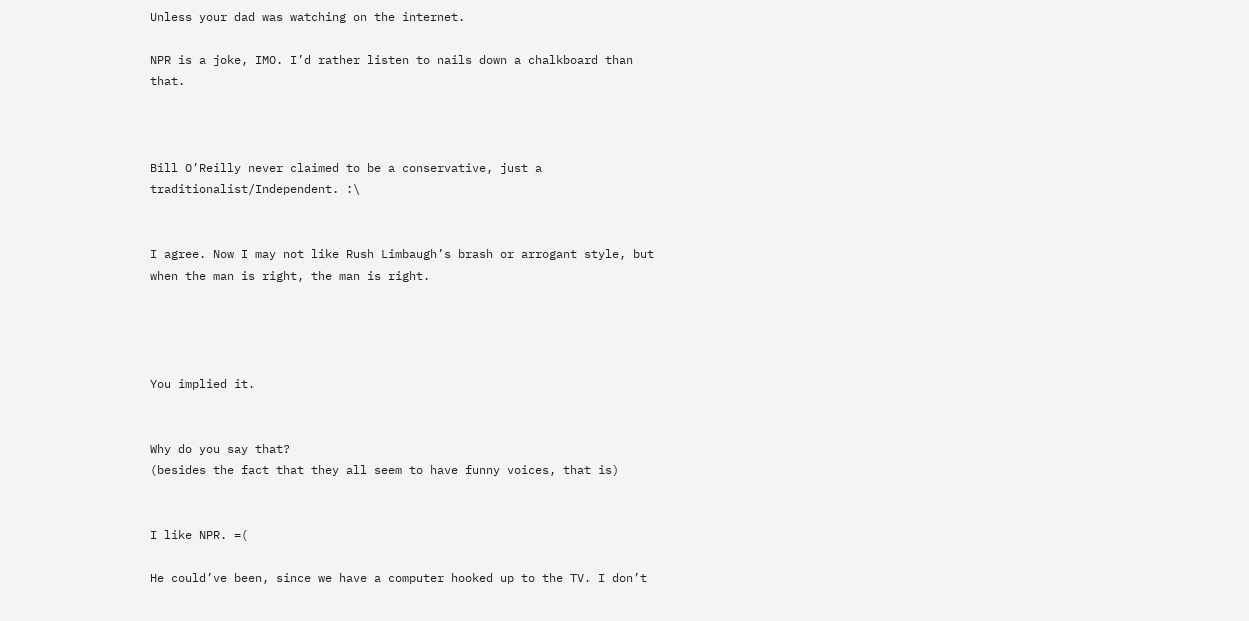Unless your dad was watching on the internet.

NPR is a joke, IMO. I’d rather listen to nails down a chalkboard than that.



Bill O’Reilly never claimed to be a conservative, just a traditionalist/Independent. :\


I agree. Now I may not like Rush Limbaugh’s brash or arrogant style, but when the man is right, the man is right.




You implied it.


Why do you say that?
(besides the fact that they all seem to have funny voices, that is)


I like NPR. =(

He could’ve been, since we have a computer hooked up to the TV. I don’t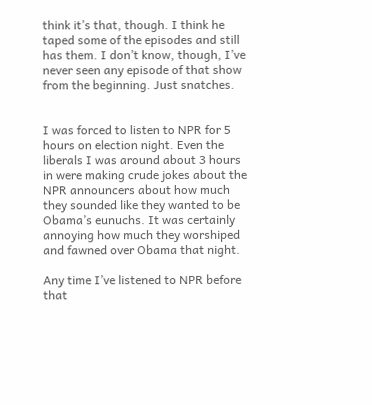think it’s that, though. I think he taped some of the episodes and still has them. I don’t know, though, I’ve never seen any episode of that show from the beginning. Just snatches.


I was forced to listen to NPR for 5 hours on election night. Even the liberals I was around about 3 hours in were making crude jokes about the NPR announcers about how much they sounded like they wanted to be Obama’s eunuchs. It was certainly annoying how much they worshiped and fawned over Obama that night.

Any time I’ve listened to NPR before that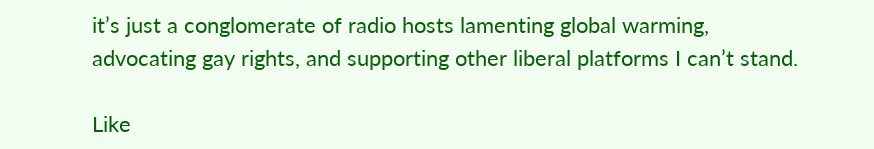it’s just a conglomerate of radio hosts lamenting global warming, advocating gay rights, and supporting other liberal platforms I can’t stand.

Like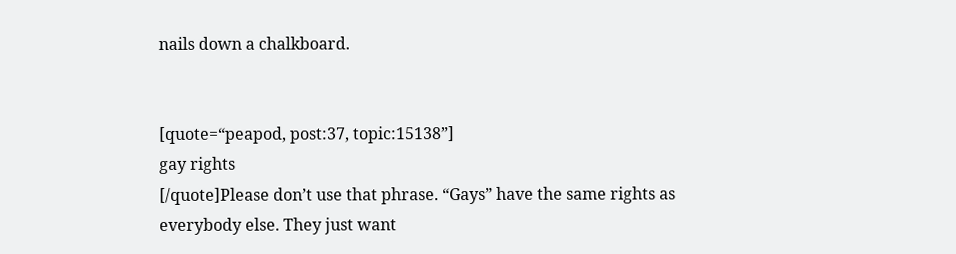nails down a chalkboard.


[quote=“peapod, post:37, topic:15138”]
gay rights
[/quote]Please don’t use that phrase. “Gays” have the same rights as everybody else. They just want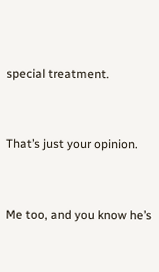special treatment.


That’s just your opinion.


Me too, and you know he’s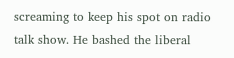screaming to keep his spot on radio talk show. He bashed the liberal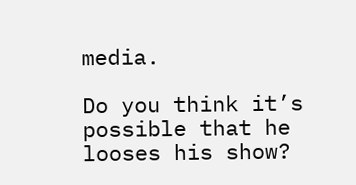media.

Do you think it’s possible that he looses his show?